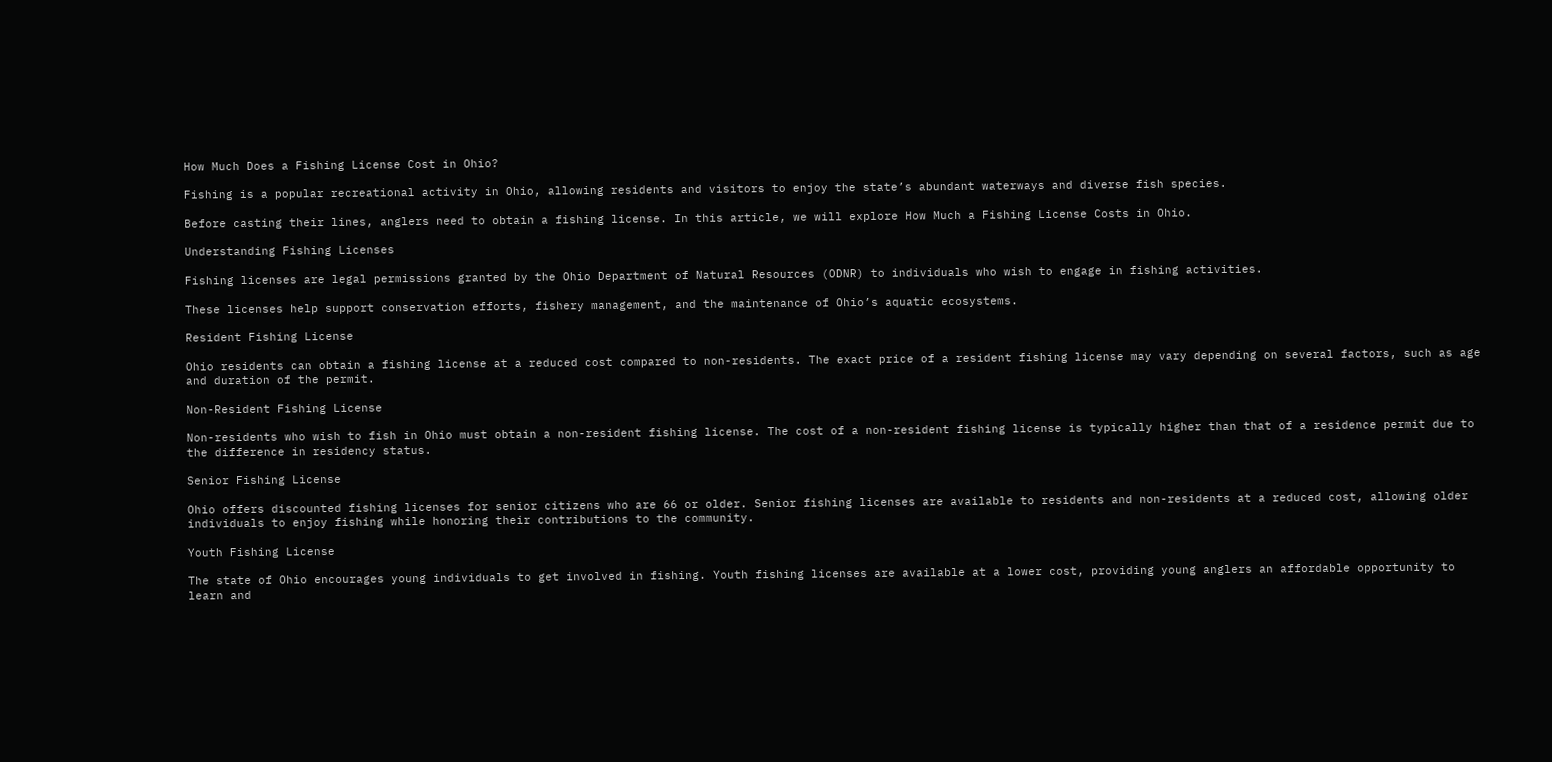How Much Does a Fishing License Cost in Ohio?

Fishing is a popular recreational activity in Ohio, allowing residents and visitors to enjoy the state’s abundant waterways and diverse fish species.

Before casting their lines, anglers need to obtain a fishing license. In this article, we will explore How Much a Fishing License Costs in Ohio.

Understanding Fishing Licenses

Fishing licenses are legal permissions granted by the Ohio Department of Natural Resources (ODNR) to individuals who wish to engage in fishing activities.

These licenses help support conservation efforts, fishery management, and the maintenance of Ohio’s aquatic ecosystems.

Resident Fishing License

Ohio residents can obtain a fishing license at a reduced cost compared to non-residents. The exact price of a resident fishing license may vary depending on several factors, such as age and duration of the permit.

Non-Resident Fishing License

Non-residents who wish to fish in Ohio must obtain a non-resident fishing license. The cost of a non-resident fishing license is typically higher than that of a residence permit due to the difference in residency status.

Senior Fishing License

Ohio offers discounted fishing licenses for senior citizens who are 66 or older. Senior fishing licenses are available to residents and non-residents at a reduced cost, allowing older individuals to enjoy fishing while honoring their contributions to the community.

Youth Fishing License

The state of Ohio encourages young individuals to get involved in fishing. Youth fishing licenses are available at a lower cost, providing young anglers an affordable opportunity to learn and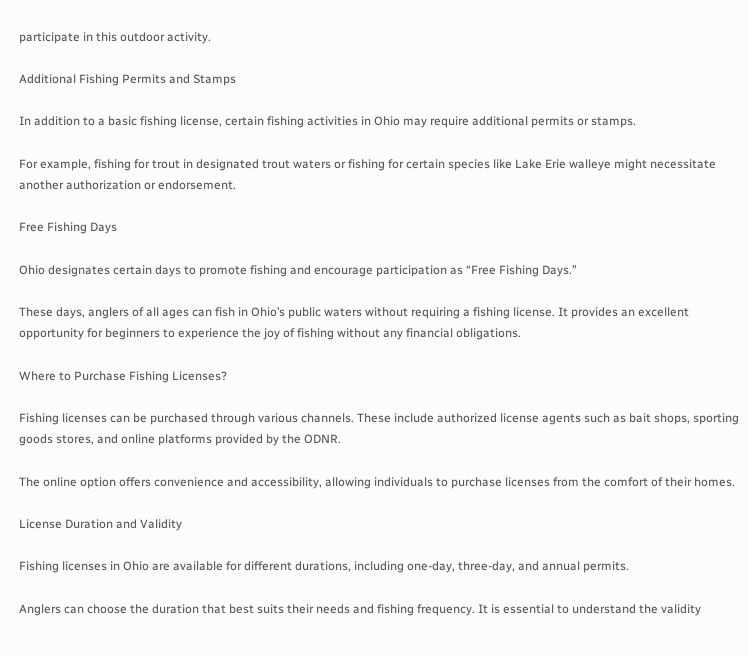participate in this outdoor activity.

Additional Fishing Permits and Stamps

In addition to a basic fishing license, certain fishing activities in Ohio may require additional permits or stamps.

For example, fishing for trout in designated trout waters or fishing for certain species like Lake Erie walleye might necessitate another authorization or endorsement.

Free Fishing Days

Ohio designates certain days to promote fishing and encourage participation as “Free Fishing Days.”

These days, anglers of all ages can fish in Ohio’s public waters without requiring a fishing license. It provides an excellent opportunity for beginners to experience the joy of fishing without any financial obligations.

Where to Purchase Fishing Licenses?

Fishing licenses can be purchased through various channels. These include authorized license agents such as bait shops, sporting goods stores, and online platforms provided by the ODNR.

The online option offers convenience and accessibility, allowing individuals to purchase licenses from the comfort of their homes.

License Duration and Validity

Fishing licenses in Ohio are available for different durations, including one-day, three-day, and annual permits.

Anglers can choose the duration that best suits their needs and fishing frequency. It is essential to understand the validity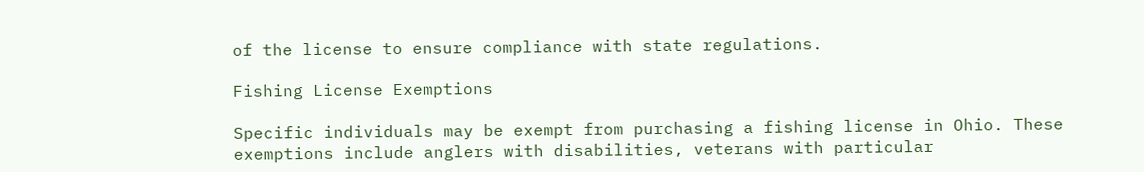of the license to ensure compliance with state regulations.

Fishing License Exemptions

Specific individuals may be exempt from purchasing a fishing license in Ohio. These exemptions include anglers with disabilities, veterans with particular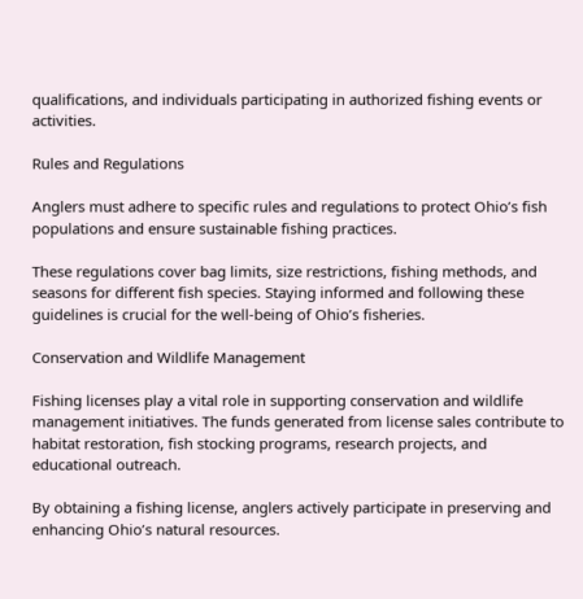qualifications, and individuals participating in authorized fishing events or activities.

Rules and Regulations

Anglers must adhere to specific rules and regulations to protect Ohio’s fish populations and ensure sustainable fishing practices.

These regulations cover bag limits, size restrictions, fishing methods, and seasons for different fish species. Staying informed and following these guidelines is crucial for the well-being of Ohio’s fisheries.

Conservation and Wildlife Management

Fishing licenses play a vital role in supporting conservation and wildlife management initiatives. The funds generated from license sales contribute to habitat restoration, fish stocking programs, research projects, and educational outreach.

By obtaining a fishing license, anglers actively participate in preserving and enhancing Ohio’s natural resources.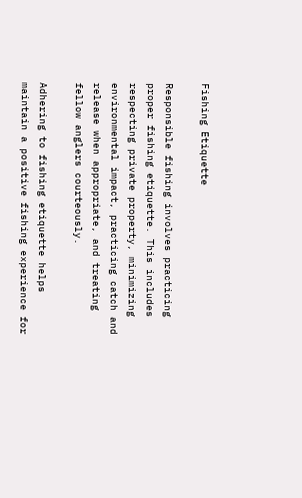Fishing Etiquette

Responsible fishing involves practicing proper fishing etiquette. This includes respecting private property, minimizing environmental impact, practicing catch and release when appropriate, and treating fellow anglers courteously.

Adhering to fishing etiquette helps maintain a positive fishing experience for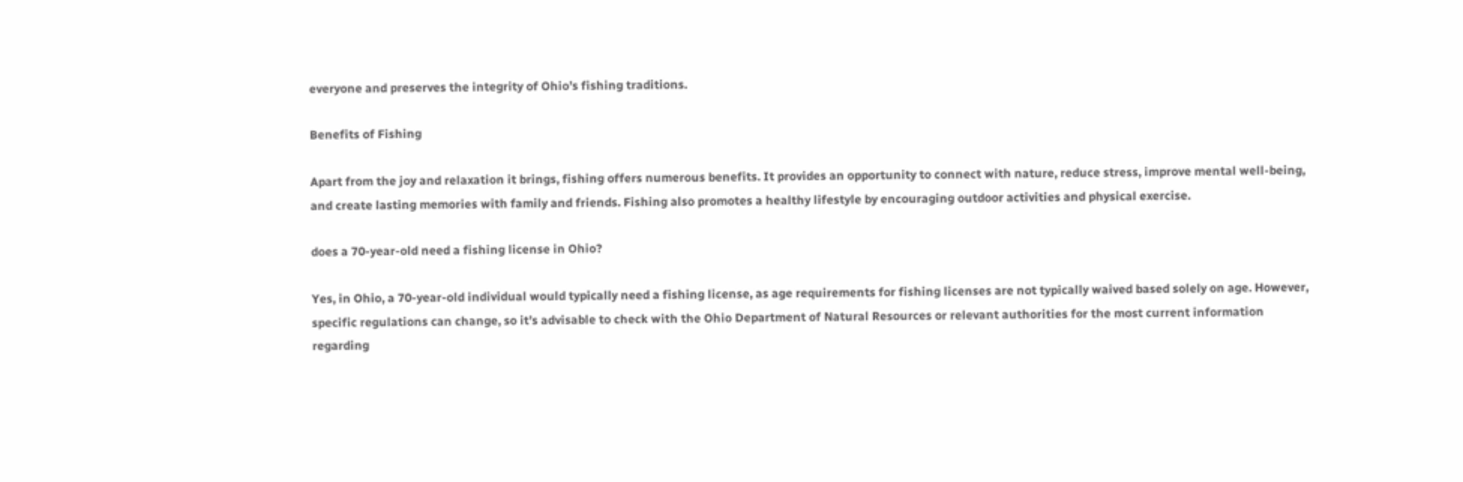everyone and preserves the integrity of Ohio’s fishing traditions.

Benefits of Fishing

Apart from the joy and relaxation it brings, fishing offers numerous benefits. It provides an opportunity to connect with nature, reduce stress, improve mental well-being, and create lasting memories with family and friends. Fishing also promotes a healthy lifestyle by encouraging outdoor activities and physical exercise.

does a 70-year-old need a fishing license in Ohio?

Yes, in Ohio, a 70-year-old individual would typically need a fishing license, as age requirements for fishing licenses are not typically waived based solely on age. However, specific regulations can change, so it’s advisable to check with the Ohio Department of Natural Resources or relevant authorities for the most current information regarding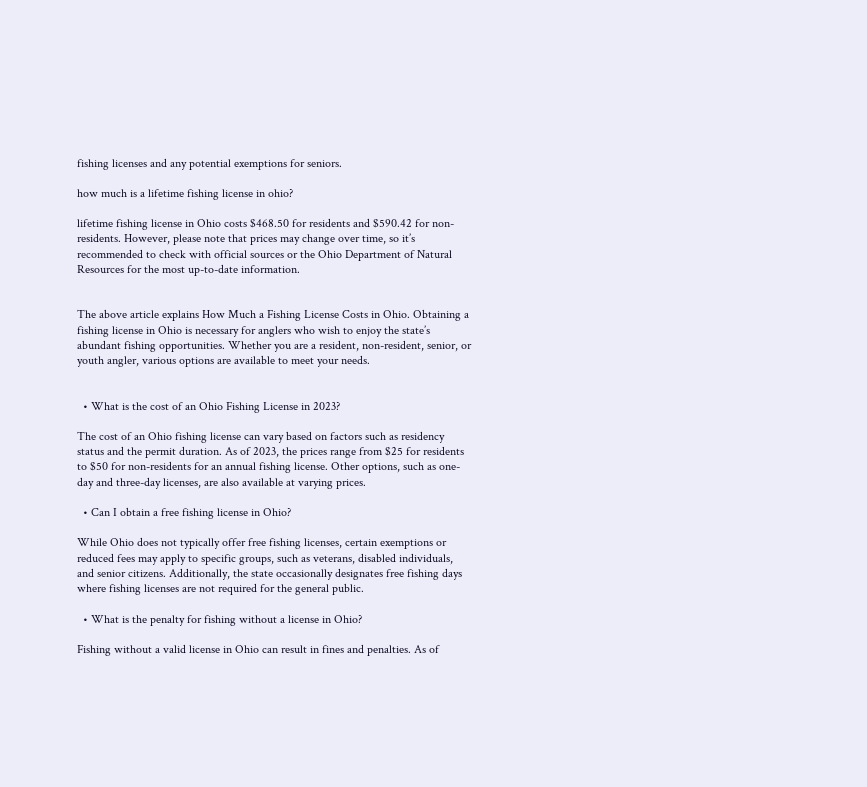fishing licenses and any potential exemptions for seniors.

how much is a lifetime fishing license in ohio?

lifetime fishing license in Ohio costs $468.50 for residents and $590.42 for non-residents. However, please note that prices may change over time, so it’s recommended to check with official sources or the Ohio Department of Natural Resources for the most up-to-date information.


The above article explains How Much a Fishing License Costs in Ohio. Obtaining a fishing license in Ohio is necessary for anglers who wish to enjoy the state’s abundant fishing opportunities. Whether you are a resident, non-resident, senior, or youth angler, various options are available to meet your needs.


  • What is the cost of an Ohio Fishing License in 2023?

The cost of an Ohio fishing license can vary based on factors such as residency status and the permit duration. As of 2023, the prices range from $25 for residents to $50 for non-residents for an annual fishing license. Other options, such as one-day and three-day licenses, are also available at varying prices.

  • Can I obtain a free fishing license in Ohio?

While Ohio does not typically offer free fishing licenses, certain exemptions or reduced fees may apply to specific groups, such as veterans, disabled individuals, and senior citizens. Additionally, the state occasionally designates free fishing days where fishing licenses are not required for the general public.

  • What is the penalty for fishing without a license in Ohio?

Fishing without a valid license in Ohio can result in fines and penalties. As of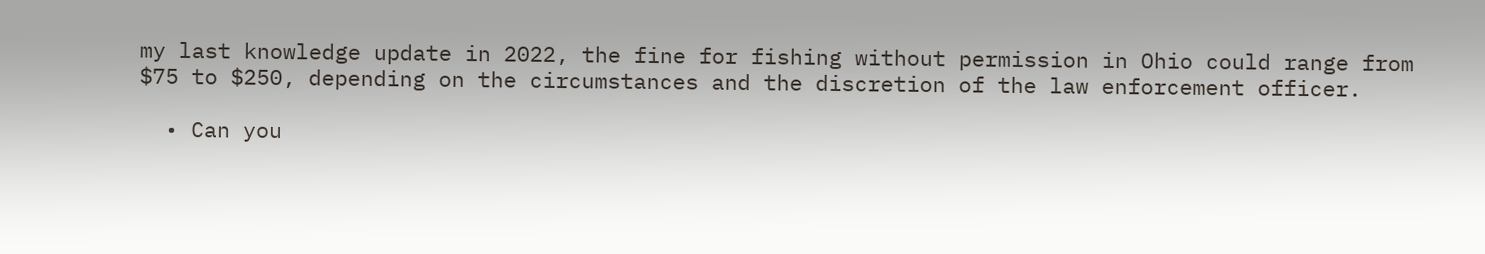my last knowledge update in 2022, the fine for fishing without permission in Ohio could range from $75 to $250, depending on the circumstances and the discretion of the law enforcement officer.

  • Can you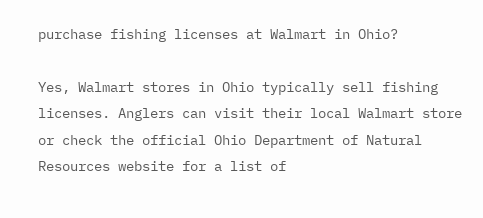purchase fishing licenses at Walmart in Ohio?

Yes, Walmart stores in Ohio typically sell fishing licenses. Anglers can visit their local Walmart store or check the official Ohio Department of Natural Resources website for a list of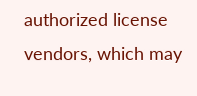authorized license vendors, which may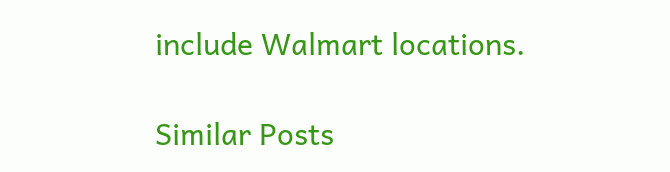include Walmart locations.

Similar Posts